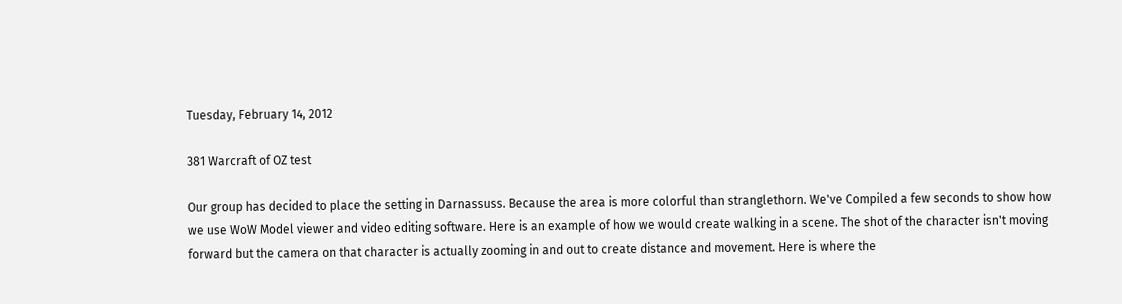Tuesday, February 14, 2012

381 Warcraft of OZ test

Our group has decided to place the setting in Darnassuss. Because the area is more colorful than stranglethorn. We've Compiled a few seconds to show how we use WoW Model viewer and video editing software. Here is an example of how we would create walking in a scene. The shot of the character isn't moving forward but the camera on that character is actually zooming in and out to create distance and movement. Here is where the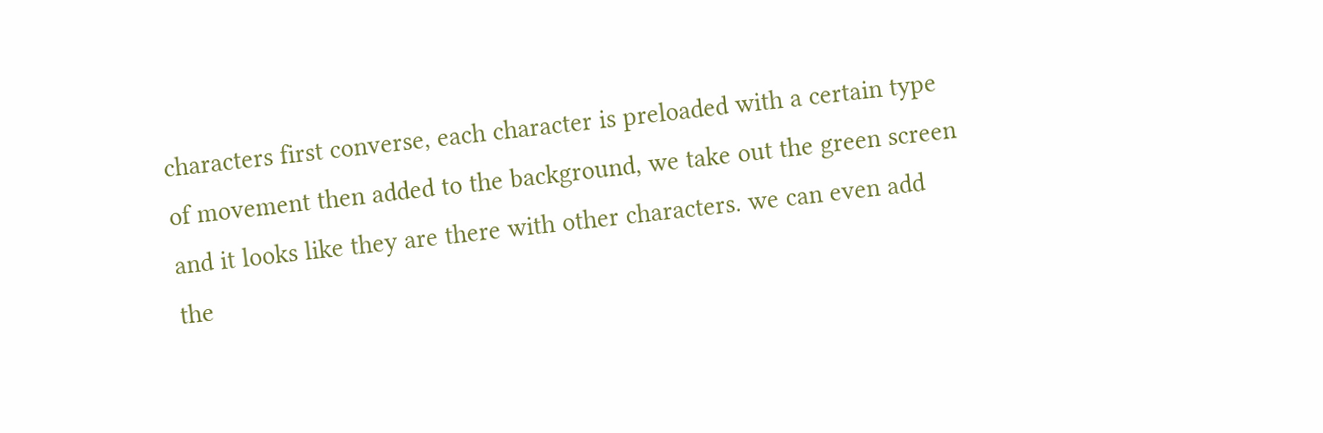characters first converse, each character is preloaded with a certain type of movement then added to the background, we take out the green screen and it looks like they are there with other characters. we can even add the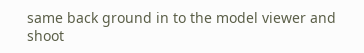same back ground in to the model viewer and shoot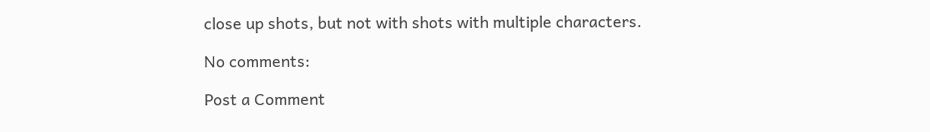close up shots, but not with shots with multiple characters.

No comments:

Post a Comment